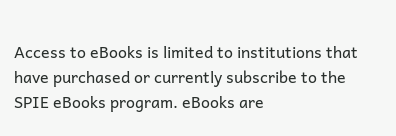Access to eBooks is limited to institutions that have purchased or currently subscribe to the SPIE eBooks program. eBooks are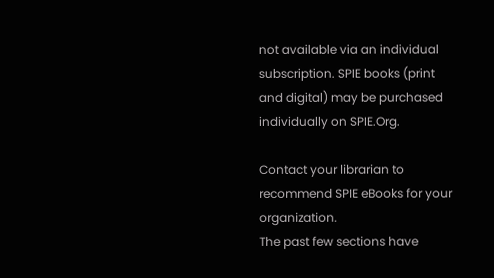not available via an individual subscription. SPIE books (print and digital) may be purchased individually on SPIE.Org.

Contact your librarian to recommend SPIE eBooks for your organization.
The past few sections have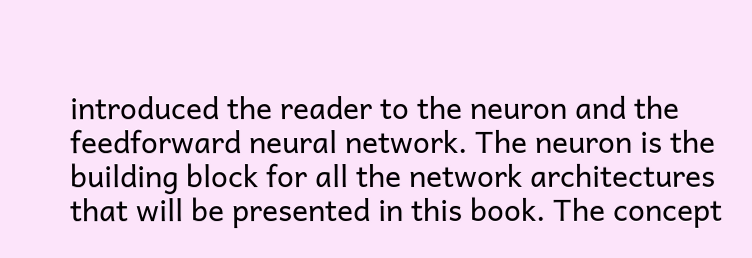introduced the reader to the neuron and the feedforward neural network. The neuron is the building block for all the network architectures that will be presented in this book. The concept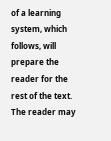of a learning system, which follows, will prepare the reader for the rest of the text. The reader may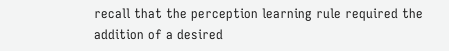recall that the perception learning rule required the addition of a desired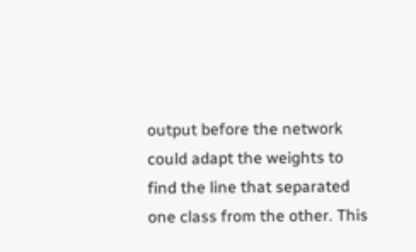output before the network could adapt the weights to find the line that separated one class from the other. This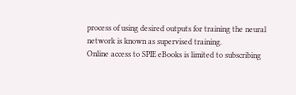process of using desired outputs for training the neural network is known as supervised training.
Online access to SPIE eBooks is limited to subscribing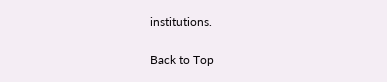institutions.

Back to Top